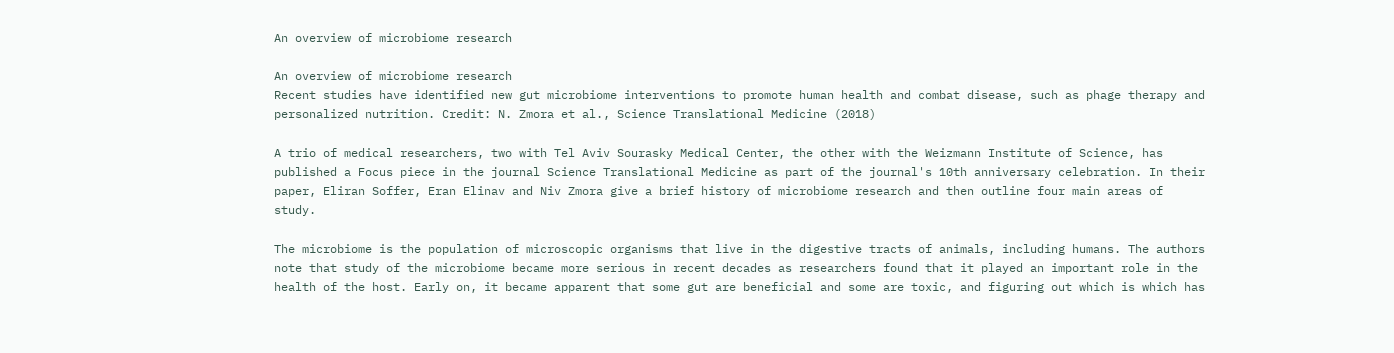An overview of microbiome research

An overview of microbiome research
Recent studies have identified new gut microbiome interventions to promote human health and combat disease, such as phage therapy and personalized nutrition. Credit: N. Zmora et al., Science Translational Medicine (2018)

A trio of medical researchers, two with Tel Aviv Sourasky Medical Center, the other with the Weizmann Institute of Science, has published a Focus piece in the journal Science Translational Medicine as part of the journal's 10th anniversary celebration. In their paper, Eliran Soffer, Eran Elinav and Niv Zmora give a brief history of microbiome research and then outline four main areas of study.

The microbiome is the population of microscopic organisms that live in the digestive tracts of animals, including humans. The authors note that study of the microbiome became more serious in recent decades as researchers found that it played an important role in the health of the host. Early on, it became apparent that some gut are beneficial and some are toxic, and figuring out which is which has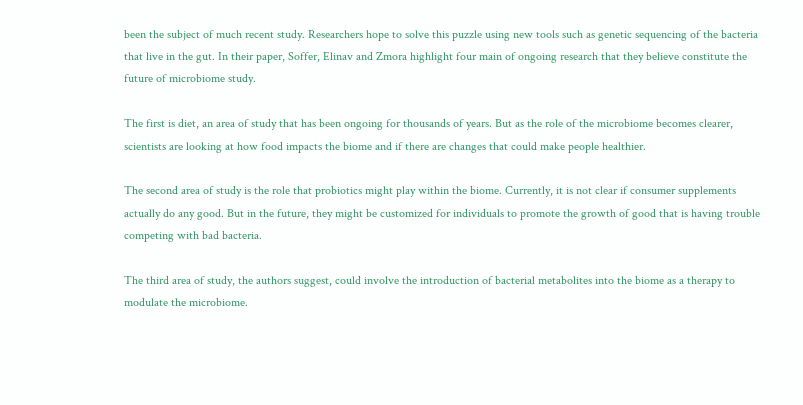been the subject of much recent study. Researchers hope to solve this puzzle using new tools such as genetic sequencing of the bacteria that live in the gut. In their paper, Soffer, Elinav and Zmora highlight four main of ongoing research that they believe constitute the future of microbiome study.

The first is diet, an area of study that has been ongoing for thousands of years. But as the role of the microbiome becomes clearer, scientists are looking at how food impacts the biome and if there are changes that could make people healthier.

The second area of study is the role that probiotics might play within the biome. Currently, it is not clear if consumer supplements actually do any good. But in the future, they might be customized for individuals to promote the growth of good that is having trouble competing with bad bacteria.

The third area of study, the authors suggest, could involve the introduction of bacterial metabolites into the biome as a therapy to modulate the microbiome.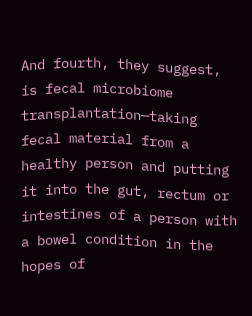And fourth, they suggest, is fecal microbiome transplantation—taking fecal material from a healthy person and putting it into the gut, rectum or intestines of a person with a bowel condition in the hopes of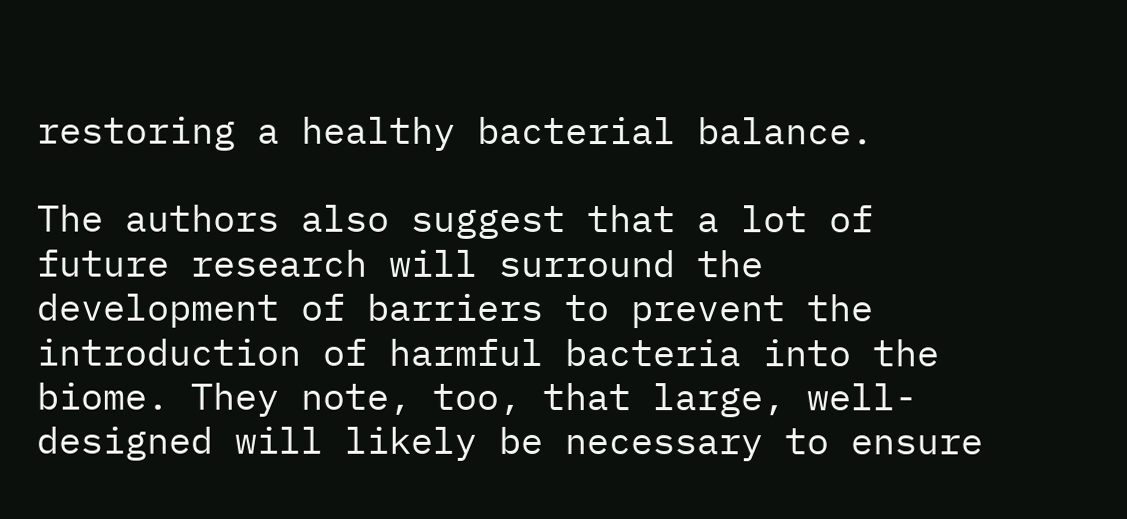restoring a healthy bacterial balance.

The authors also suggest that a lot of future research will surround the development of barriers to prevent the introduction of harmful bacteria into the biome. They note, too, that large, well-designed will likely be necessary to ensure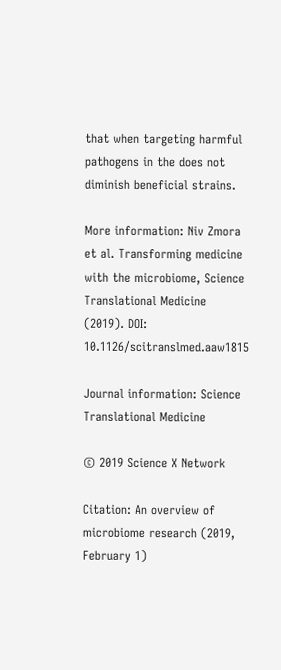that when targeting harmful pathogens in the does not diminish beneficial strains.

More information: Niv Zmora et al. Transforming medicine with the microbiome, Science Translational Medicine (2019). DOI: 10.1126/scitranslmed.aaw1815

Journal information: Science Translational Medicine

© 2019 Science X Network

Citation: An overview of microbiome research (2019, February 1)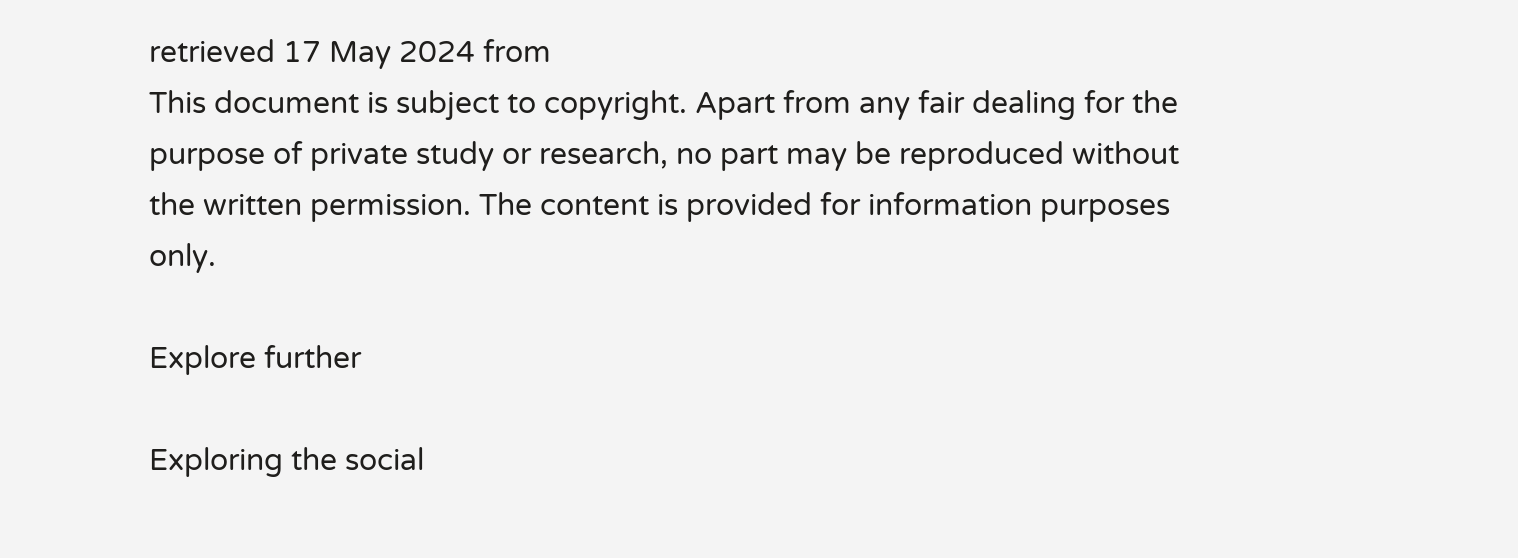retrieved 17 May 2024 from
This document is subject to copyright. Apart from any fair dealing for the purpose of private study or research, no part may be reproduced without the written permission. The content is provided for information purposes only.

Explore further

Exploring the social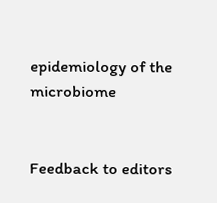epidemiology of the microbiome


Feedback to editors